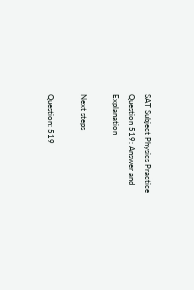SAT Subject Physics Practice Question 519: Answer and Explanation

Next steps

Question: 519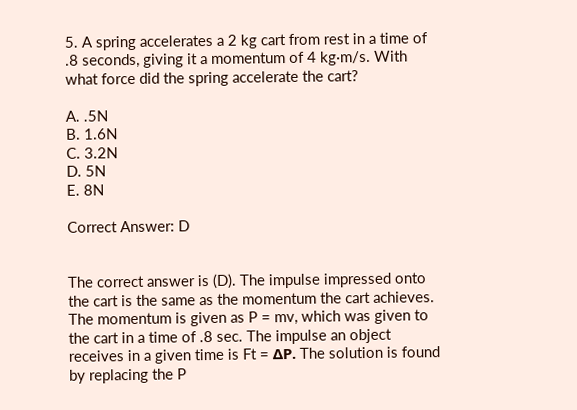5. A spring accelerates a 2 kg cart from rest in a time of .8 seconds, giving it a momentum of 4 kg·m/s. With what force did the spring accelerate the cart?

A. .5N
B. 1.6N
C. 3.2N
D. 5N
E. 8N

Correct Answer: D


The correct answer is (D). The impulse impressed onto the cart is the same as the momentum the cart achieves. The momentum is given as P = mv, which was given to the cart in a time of .8 sec. The impulse an object receives in a given time is Ft = ΔP. The solution is found by replacing the P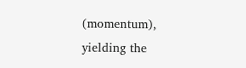(momentum), yielding the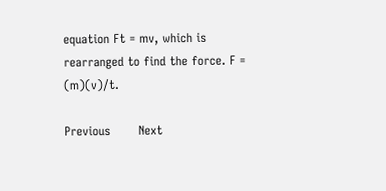equation Ft = mv, which is rearranged to find the force. F = (m)(v)/t.

Previous       Next